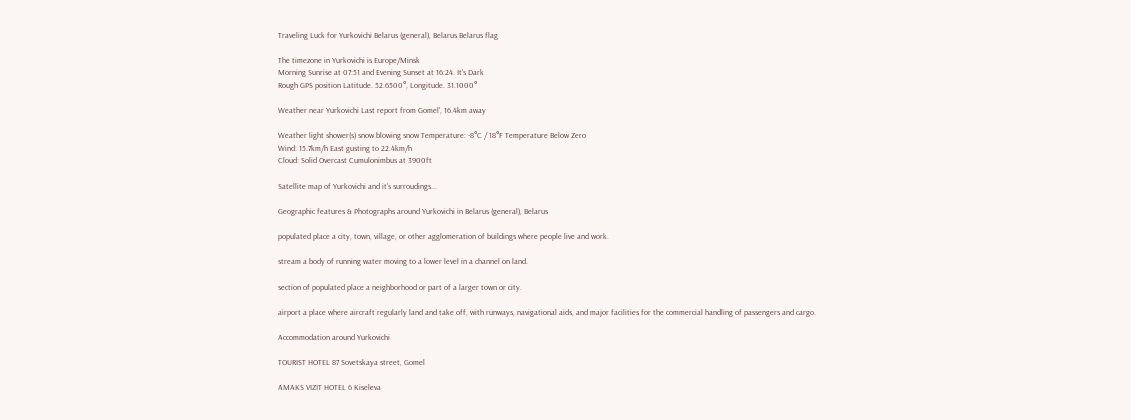Traveling Luck for Yurkovichi Belarus (general), Belarus Belarus flag

The timezone in Yurkovichi is Europe/Minsk
Morning Sunrise at 07:51 and Evening Sunset at 16:24. It's Dark
Rough GPS position Latitude. 52.6500°, Longitude. 31.1000°

Weather near Yurkovichi Last report from Gomel', 16.4km away

Weather light shower(s) snow blowing snow Temperature: -8°C / 18°F Temperature Below Zero
Wind: 15.7km/h East gusting to 22.4km/h
Cloud: Solid Overcast Cumulonimbus at 3900ft

Satellite map of Yurkovichi and it's surroudings...

Geographic features & Photographs around Yurkovichi in Belarus (general), Belarus

populated place a city, town, village, or other agglomeration of buildings where people live and work.

stream a body of running water moving to a lower level in a channel on land.

section of populated place a neighborhood or part of a larger town or city.

airport a place where aircraft regularly land and take off, with runways, navigational aids, and major facilities for the commercial handling of passengers and cargo.

Accommodation around Yurkovichi

TOURIST HOTEL 87 Sovetskaya street, Gomel

AMAKS VIZIT HOTEL 6 Kiseleva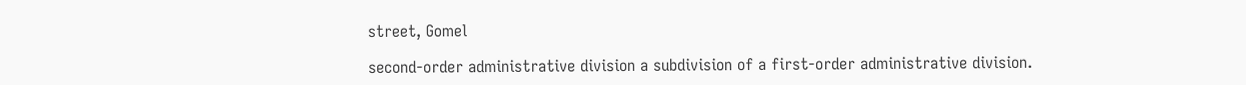street, Gomel

second-order administrative division a subdivision of a first-order administrative division.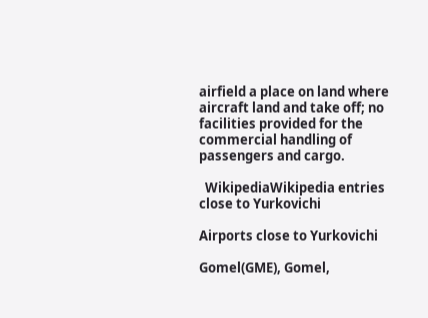airfield a place on land where aircraft land and take off; no facilities provided for the commercial handling of passengers and cargo.

  WikipediaWikipedia entries close to Yurkovichi

Airports close to Yurkovichi

Gomel(GME), Gomel,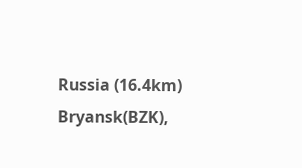Russia (16.4km)
Bryansk(BZK),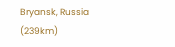Bryansk, Russia (239km)